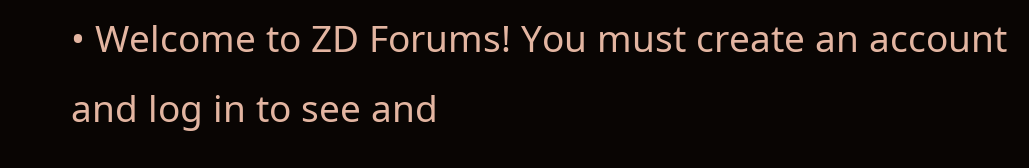• Welcome to ZD Forums! You must create an account and log in to see and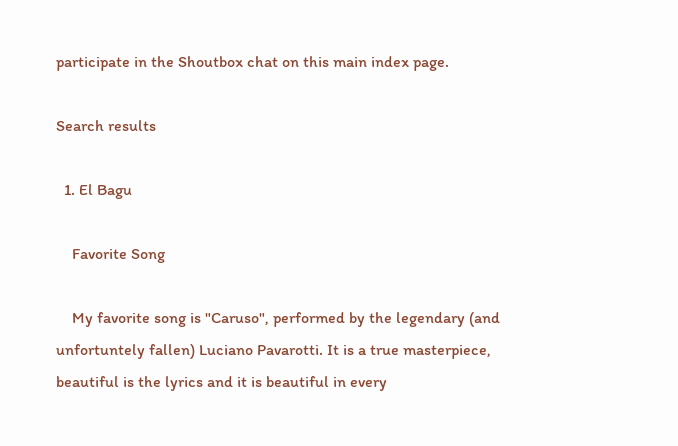participate in the Shoutbox chat on this main index page.

Search results

  1. El Bagu

    Favorite Song

    My favorite song is "Caruso", performed by the legendary (and unfortuntely fallen) Luciano Pavarotti. It is a true masterpiece, beautiful is the lyrics and it is beautiful in every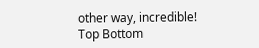other way, incredible!
Top Bottom